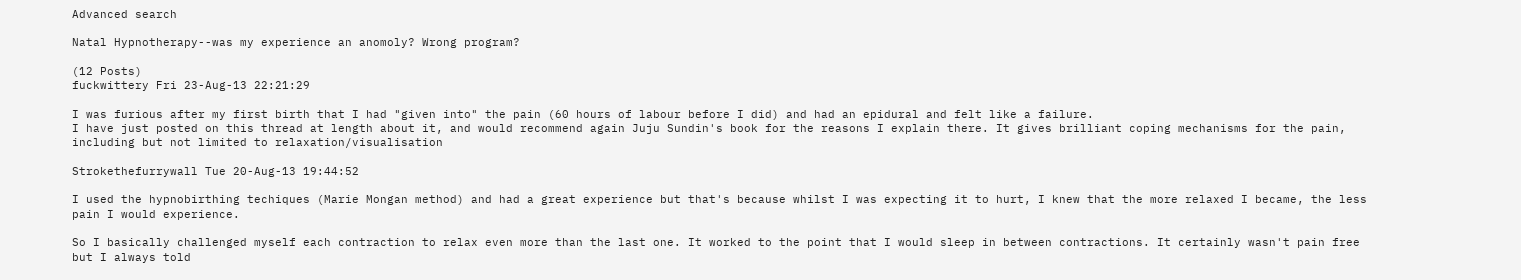Advanced search

Natal Hypnotherapy--was my experience an anomoly? Wrong program?

(12 Posts)
fuckwittery Fri 23-Aug-13 22:21:29

I was furious after my first birth that I had "given into" the pain (60 hours of labour before I did) and had an epidural and felt like a failure.
I have just posted on this thread at length about it, and would recommend again Juju Sundin's book for the reasons I explain there. It gives brilliant coping mechanisms for the pain, including but not limited to relaxation/visualisation

Strokethefurrywall Tue 20-Aug-13 19:44:52

I used the hypnobirthing techiques (Marie Mongan method) and had a great experience but that's because whilst I was expecting it to hurt, I knew that the more relaxed I became, the less pain I would experience.

So I basically challenged myself each contraction to relax even more than the last one. It worked to the point that I would sleep in between contractions. It certainly wasn't pain free but I always told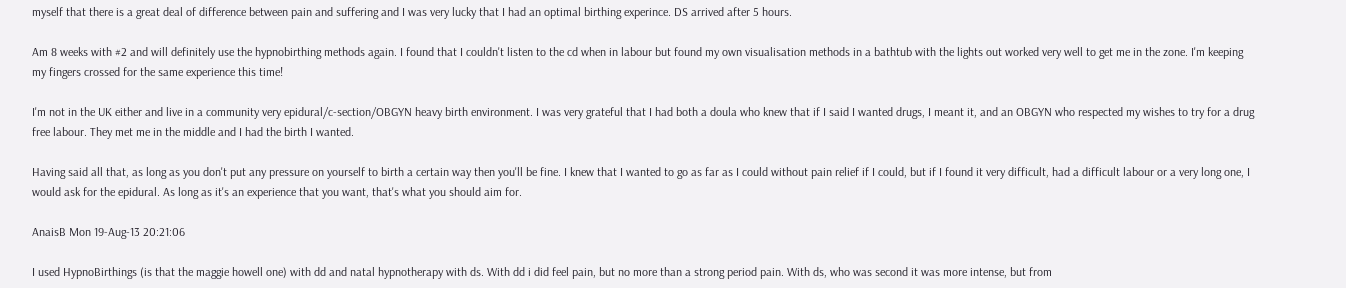myself that there is a great deal of difference between pain and suffering and I was very lucky that I had an optimal birthing experince. DS arrived after 5 hours.

Am 8 weeks with #2 and will definitely use the hypnobirthing methods again. I found that I couldn't listen to the cd when in labour but found my own visualisation methods in a bathtub with the lights out worked very well to get me in the zone. I'm keeping my fingers crossed for the same experience this time!

I'm not in the UK either and live in a community very epidural/c-section/OBGYN heavy birth environment. I was very grateful that I had both a doula who knew that if I said I wanted drugs, I meant it, and an OBGYN who respected my wishes to try for a drug free labour. They met me in the middle and I had the birth I wanted.

Having said all that, as long as you don't put any pressure on yourself to birth a certain way then you'll be fine. I knew that I wanted to go as far as I could without pain relief if I could, but if I found it very difficult, had a difficult labour or a very long one, I would ask for the epidural. As long as it's an experience that you want, that's what you should aim for.

AnaisB Mon 19-Aug-13 20:21:06

I used HypnoBirthings (is that the maggie howell one) with dd and natal hypnotherapy with ds. With dd i did feel pain, but no more than a strong period pain. With ds, who was second it was more intense, but from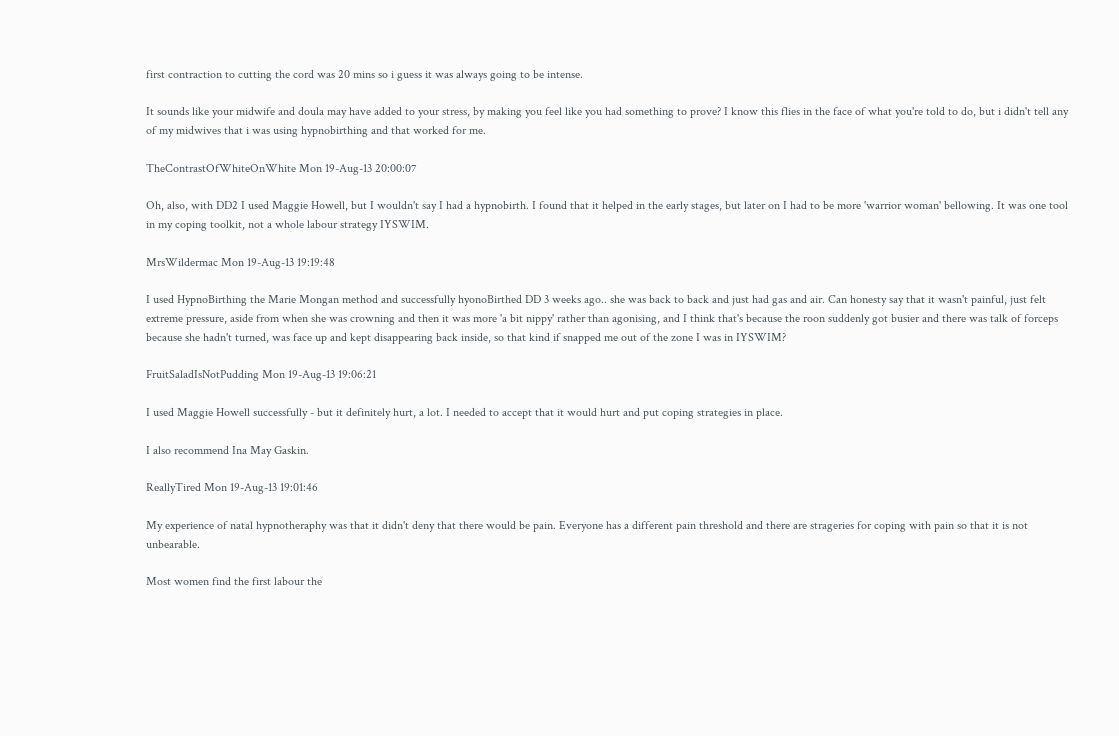first contraction to cutting the cord was 20 mins so i guess it was always going to be intense.

It sounds like your midwife and doula may have added to your stress, by making you feel like you had something to prove? I know this flies in the face of what you're told to do, but i didn't tell any of my midwives that i was using hypnobirthing and that worked for me.

TheContrastOfWhiteOnWhite Mon 19-Aug-13 20:00:07

Oh, also, with DD2 I used Maggie Howell, but I wouldn't say I had a hypnobirth. I found that it helped in the early stages, but later on I had to be more 'warrior woman' bellowing. It was one tool in my coping toolkit, not a whole labour strategy IYSWIM.

MrsWildermac Mon 19-Aug-13 19:19:48

I used HypnoBirthing the Marie Mongan method and successfully hyonoBirthed DD 3 weeks ago.. she was back to back and just had gas and air. Can honesty say that it wasn't painful, just felt extreme pressure, aside from when she was crowning and then it was more 'a bit nippy' rather than agonising, and I think that's because the roon suddenly got busier and there was talk of forceps because she hadn't turned, was face up and kept disappearing back inside, so that kind if snapped me out of the zone I was in IYSWIM?

FruitSaladIsNotPudding Mon 19-Aug-13 19:06:21

I used Maggie Howell successfully - but it definitely hurt, a lot. I needed to accept that it would hurt and put coping strategies in place.

I also recommend Ina May Gaskin.

ReallyTired Mon 19-Aug-13 19:01:46

My experience of natal hypnotheraphy was that it didn't deny that there would be pain. Everyone has a different pain threshold and there are strageries for coping with pain so that it is not unbearable.

Most women find the first labour the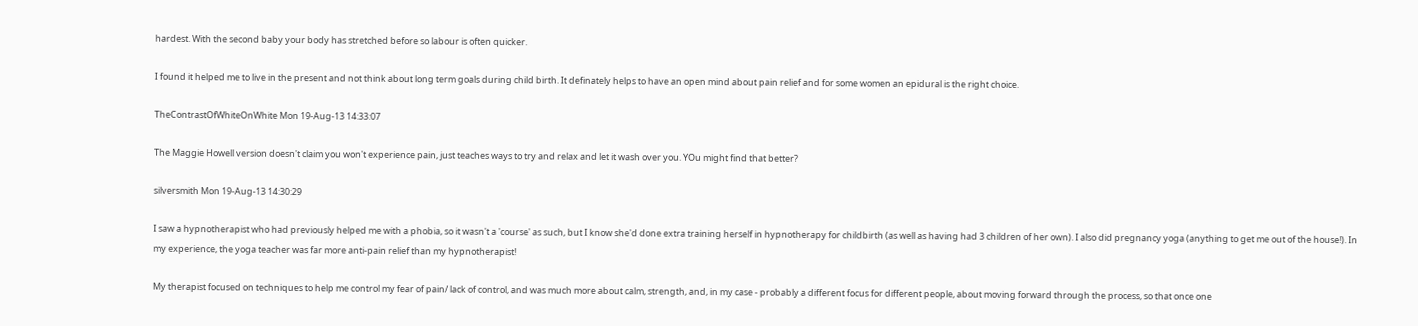hardest. With the second baby your body has stretched before so labour is often quicker.

I found it helped me to live in the present and not think about long term goals during child birth. It definately helps to have an open mind about pain relief and for some women an epidural is the right choice.

TheContrastOfWhiteOnWhite Mon 19-Aug-13 14:33:07

The Maggie Howell version doesn't claim you won't experience pain, just teaches ways to try and relax and let it wash over you. YOu might find that better?

silversmith Mon 19-Aug-13 14:30:29

I saw a hypnotherapist who had previously helped me with a phobia, so it wasn't a 'course' as such, but I know she'd done extra training herself in hypnotherapy for childbirth (as well as having had 3 children of her own). I also did pregnancy yoga (anything to get me out of the house!). In my experience, the yoga teacher was far more anti-pain relief than my hypnotherapist!

My therapist focused on techniques to help me control my fear of pain/ lack of control, and was much more about calm, strength, and, in my case - probably a different focus for different people, about moving forward through the process, so that once one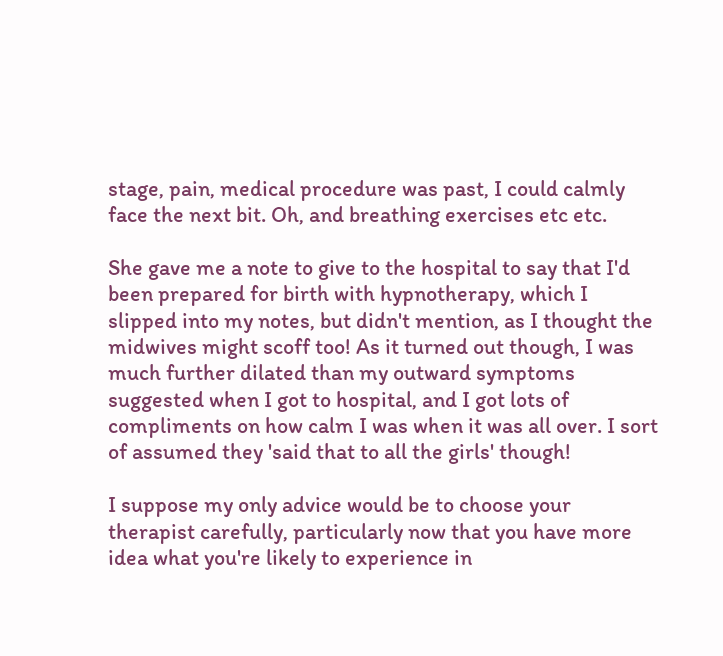stage, pain, medical procedure was past, I could calmly face the next bit. Oh, and breathing exercises etc etc.

She gave me a note to give to the hospital to say that I'd been prepared for birth with hypnotherapy, which I slipped into my notes, but didn't mention, as I thought the midwives might scoff too! As it turned out though, I was much further dilated than my outward symptoms suggested when I got to hospital, and I got lots of compliments on how calm I was when it was all over. I sort of assumed they 'said that to all the girls' though!

I suppose my only advice would be to choose your therapist carefully, particularly now that you have more idea what you're likely to experience in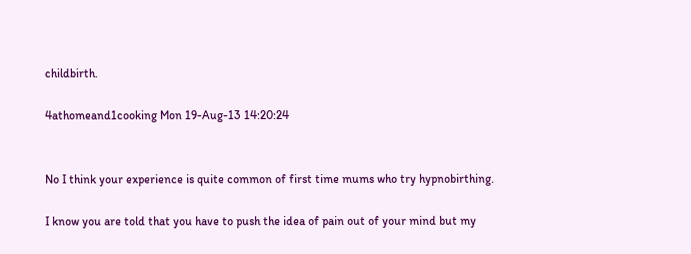childbirth.

4athomeand1cooking Mon 19-Aug-13 14:20:24


No I think your experience is quite common of first time mums who try hypnobirthing.

I know you are told that you have to push the idea of pain out of your mind but my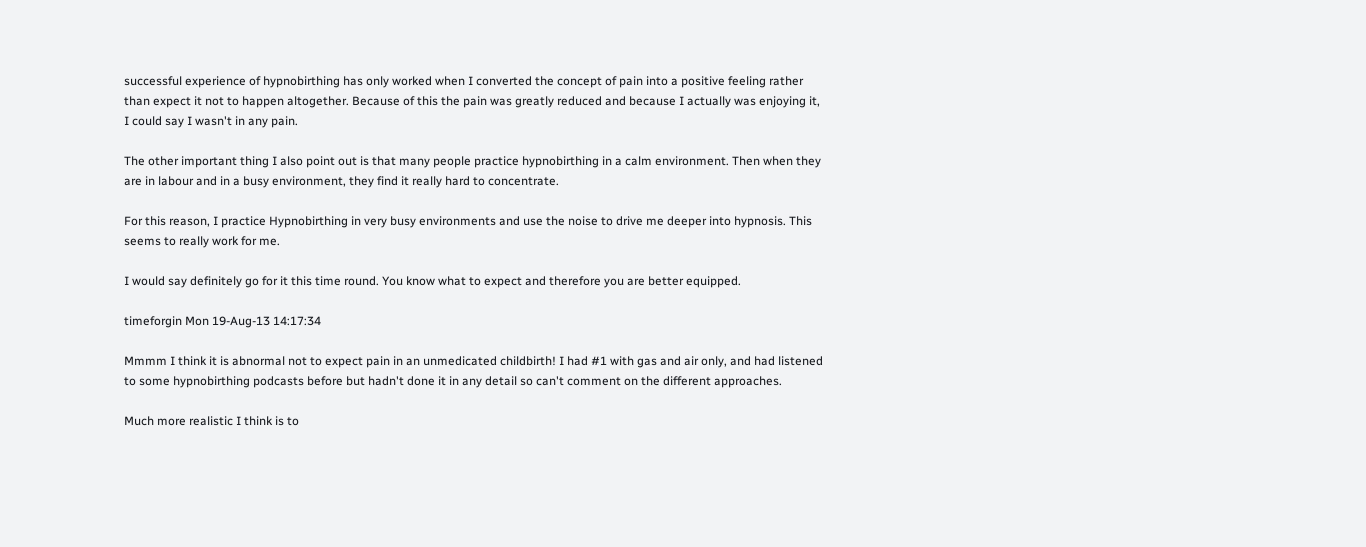successful experience of hypnobirthing has only worked when I converted the concept of pain into a positive feeling rather than expect it not to happen altogether. Because of this the pain was greatly reduced and because I actually was enjoying it, I could say I wasn't in any pain.

The other important thing I also point out is that many people practice hypnobirthing in a calm environment. Then when they are in labour and in a busy environment, they find it really hard to concentrate.

For this reason, I practice Hypnobirthing in very busy environments and use the noise to drive me deeper into hypnosis. This seems to really work for me.

I would say definitely go for it this time round. You know what to expect and therefore you are better equipped.

timeforgin Mon 19-Aug-13 14:17:34

Mmmm I think it is abnormal not to expect pain in an unmedicated childbirth! I had #1 with gas and air only, and had listened to some hypnobirthing podcasts before but hadn't done it in any detail so can't comment on the different approaches.

Much more realistic I think is to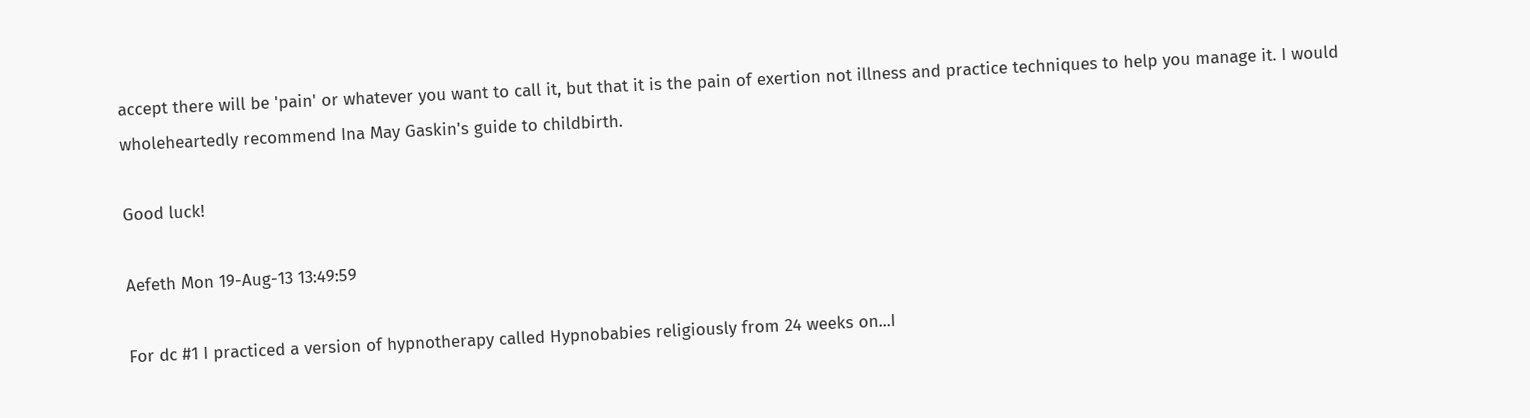accept there will be 'pain' or whatever you want to call it, but that it is the pain of exertion not illness and practice techniques to help you manage it. I would wholeheartedly recommend Ina May Gaskin's guide to childbirth.

Good luck!

Aefeth Mon 19-Aug-13 13:49:59

For dc #1 I practiced a version of hypnotherapy called Hypnobabies religiously from 24 weeks on...I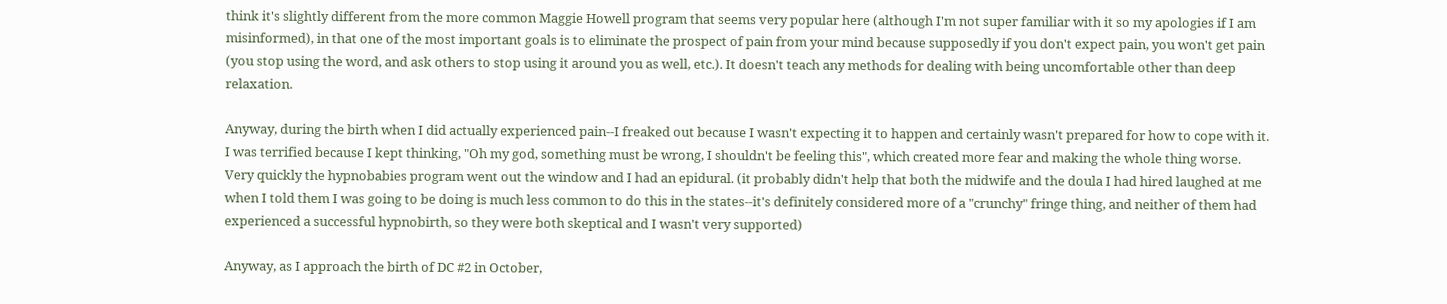think it's slightly different from the more common Maggie Howell program that seems very popular here (although I'm not super familiar with it so my apologies if I am misinformed), in that one of the most important goals is to eliminate the prospect of pain from your mind because supposedly if you don't expect pain, you won't get pain (you stop using the word, and ask others to stop using it around you as well, etc.). It doesn't teach any methods for dealing with being uncomfortable other than deep relaxation.

Anyway, during the birth when I did actually experienced pain--I freaked out because I wasn't expecting it to happen and certainly wasn't prepared for how to cope with it. I was terrified because I kept thinking, "Oh my god, something must be wrong, I shouldn't be feeling this", which created more fear and making the whole thing worse. Very quickly the hypnobabies program went out the window and I had an epidural. (it probably didn't help that both the midwife and the doula I had hired laughed at me when I told them I was going to be doing is much less common to do this in the states--it's definitely considered more of a "crunchy" fringe thing, and neither of them had experienced a successful hypnobirth, so they were both skeptical and I wasn't very supported)

Anyway, as I approach the birth of DC #2 in October,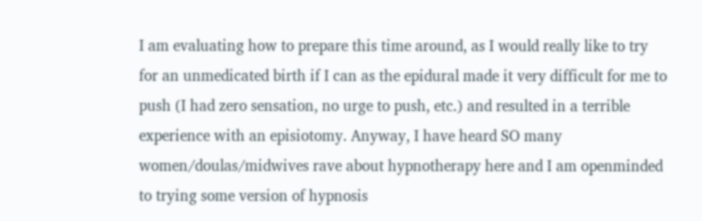I am evaluating how to prepare this time around, as I would really like to try for an unmedicated birth if I can as the epidural made it very difficult for me to push (I had zero sensation, no urge to push, etc.) and resulted in a terrible experience with an episiotomy. Anyway, I have heard SO many women/doulas/midwives rave about hypnotherapy here and I am openminded to trying some version of hypnosis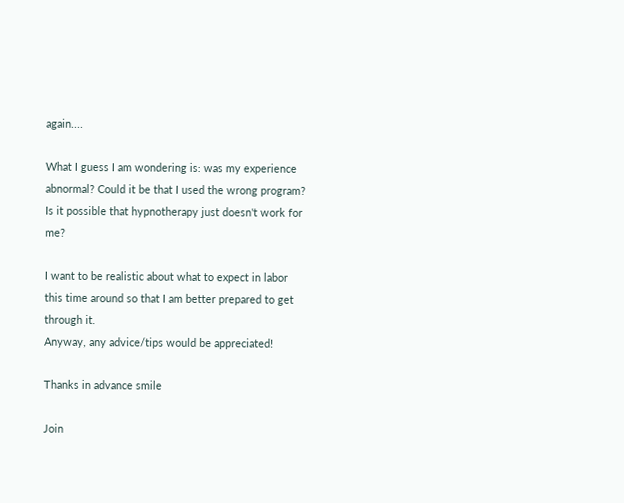again....

What I guess I am wondering is: was my experience abnormal? Could it be that I used the wrong program? Is it possible that hypnotherapy just doesn't work for me?

I want to be realistic about what to expect in labor this time around so that I am better prepared to get through it.
Anyway, any advice/tips would be appreciated!

Thanks in advance smile

Join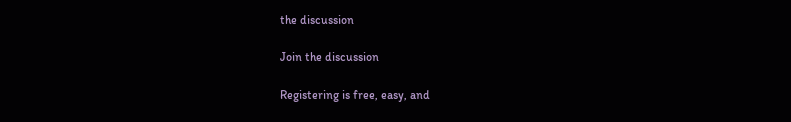the discussion

Join the discussion

Registering is free, easy, and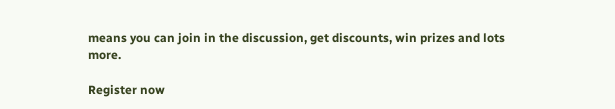means you can join in the discussion, get discounts, win prizes and lots more.

Register now